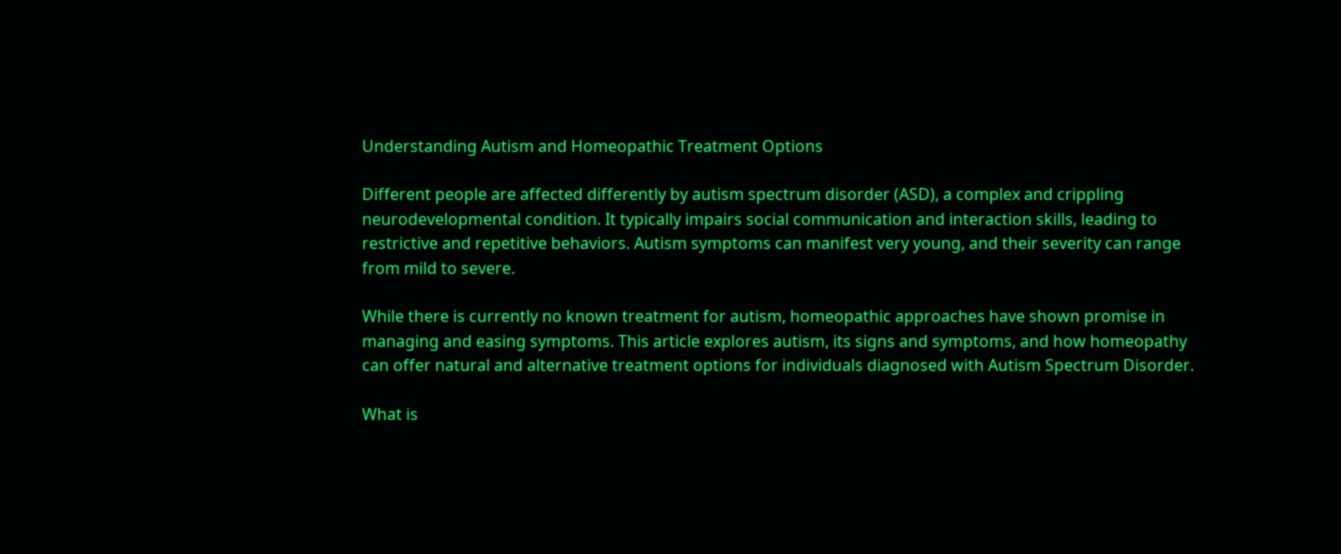Understanding Autism and Homeopathic Treatment Options

Different people are affected differently by autism spectrum disorder (ASD), a complex and crippling neurodevelopmental condition. It typically impairs social communication and interaction skills, leading to restrictive and repetitive behaviors. Autism symptoms can manifest very young, and their severity can range from mild to severe.

While there is currently no known treatment for autism, homeopathic approaches have shown promise in managing and easing symptoms. This article explores autism, its signs and symptoms, and how homeopathy can offer natural and alternative treatment options for individuals diagnosed with Autism Spectrum Disorder.

What is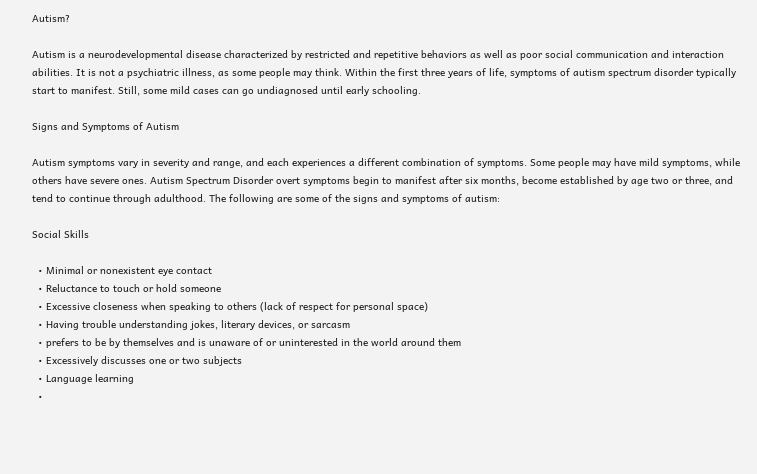Autism?

Autism is a neurodevelopmental disease characterized by restricted and repetitive behaviors as well as poor social communication and interaction abilities. It is not a psychiatric illness, as some people may think. Within the first three years of life, symptoms of autism spectrum disorder typically start to manifest. Still, some mild cases can go undiagnosed until early schooling.

Signs and Symptoms of Autism

Autism symptoms vary in severity and range, and each experiences a different combination of symptoms. Some people may have mild symptoms, while others have severe ones. Autism Spectrum Disorder overt symptoms begin to manifest after six months, become established by age two or three, and tend to continue through adulthood. The following are some of the signs and symptoms of autism:

Social Skills

  • Minimal or nonexistent eye contact
  • Reluctance to touch or hold someone
  • Excessive closeness when speaking to others (lack of respect for personal space)
  • Having trouble understanding jokes, literary devices, or sarcasm
  • prefers to be by themselves and is unaware of or uninterested in the world around them
  • Excessively discusses one or two subjects
  • Language learning
  •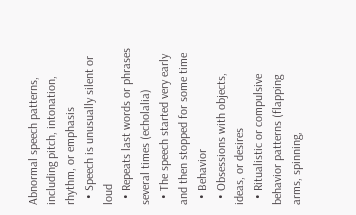Abnormal speech patterns, including pitch, intonation, rhythm, or emphasis
  • Speech is unusually silent or loud
  • Repeats last words or phrases several times (echolalia)
  • The speech started very early and then stopped for some time
  • Behavior
  • Obsessions with objects, ideas, or desires
  • Ritualistic or compulsive behavior patterns (flapping arms, spinning,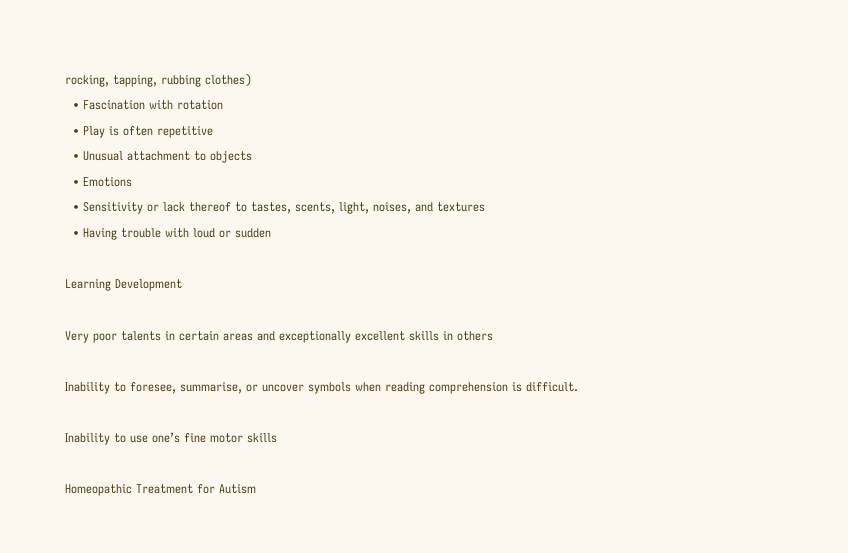rocking, tapping, rubbing clothes)
  • Fascination with rotation
  • Play is often repetitive
  • Unusual attachment to objects
  • Emotions
  • Sensitivity or lack thereof to tastes, scents, light, noises, and textures
  • Having trouble with loud or sudden

Learning Development

Very poor talents in certain areas and exceptionally excellent skills in others

Inability to foresee, summarise, or uncover symbols when reading comprehension is difficult.

Inability to use one’s fine motor skills

Homeopathic Treatment for Autism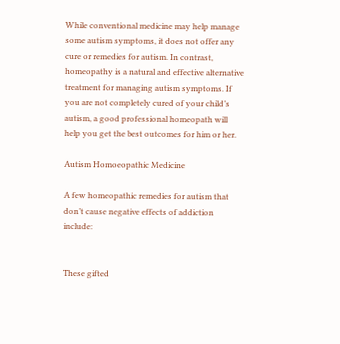While conventional medicine may help manage some autism symptoms, it does not offer any cure or remedies for autism. In contrast, homeopathy is a natural and effective alternative treatment for managing autism symptoms. If you are not completely cured of your child’s autism, a good professional homeopath will help you get the best outcomes for him or her.

Autism Homoeopathic Medicine

A few homeopathic remedies for autism that don’t cause negative effects of addiction include:


These gifted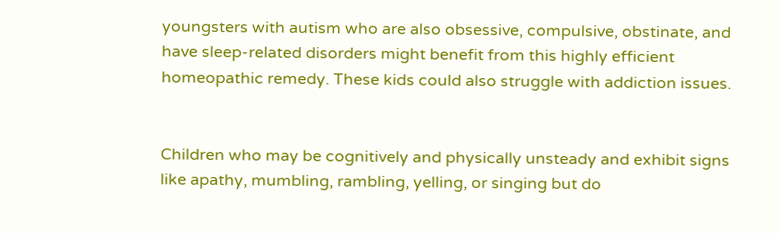youngsters with autism who are also obsessive, compulsive, obstinate, and have sleep-related disorders might benefit from this highly efficient homeopathic remedy. These kids could also struggle with addiction issues.


Children who may be cognitively and physically unsteady and exhibit signs like apathy, mumbling, rambling, yelling, or singing but do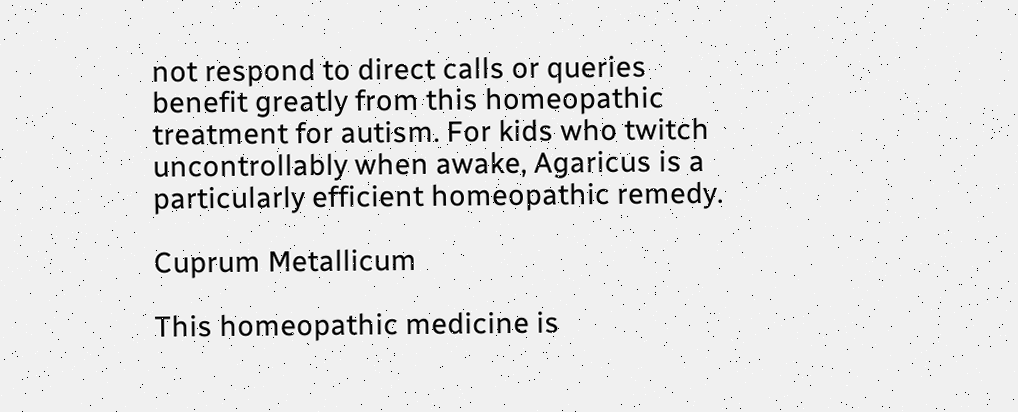not respond to direct calls or queries benefit greatly from this homeopathic treatment for autism. For kids who twitch uncontrollably when awake, Agaricus is a particularly efficient homeopathic remedy.

Cuprum Metallicum

This homeopathic medicine is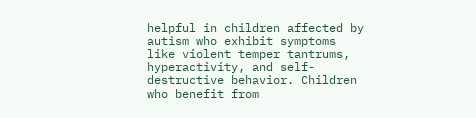helpful in children affected by autism who exhibit symptoms like violent temper tantrums, hyperactivity, and self-destructive behavior. Children who benefit from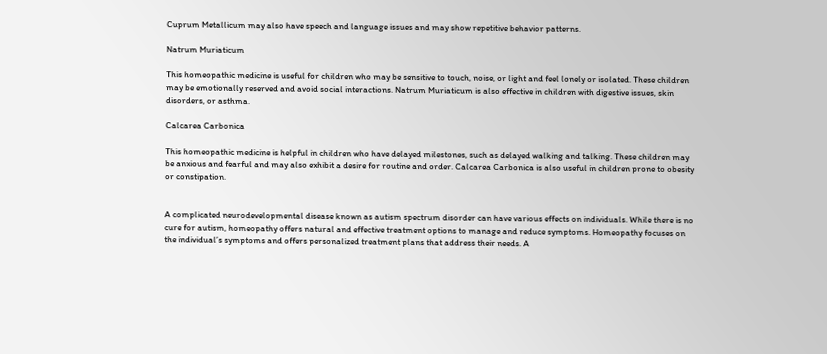Cuprum Metallicum may also have speech and language issues and may show repetitive behavior patterns.

Natrum Muriaticum

This homeopathic medicine is useful for children who may be sensitive to touch, noise, or light and feel lonely or isolated. These children may be emotionally reserved and avoid social interactions. Natrum Muriaticum is also effective in children with digestive issues, skin disorders, or asthma.

Calcarea Carbonica

This homeopathic medicine is helpful in children who have delayed milestones, such as delayed walking and talking. These children may be anxious and fearful and may also exhibit a desire for routine and order. Calcarea Carbonica is also useful in children prone to obesity or constipation.


A complicated neurodevelopmental disease known as autism spectrum disorder can have various effects on individuals. While there is no cure for autism, homeopathy offers natural and effective treatment options to manage and reduce symptoms. Homeopathy focuses on the individual’s symptoms and offers personalized treatment plans that address their needs. A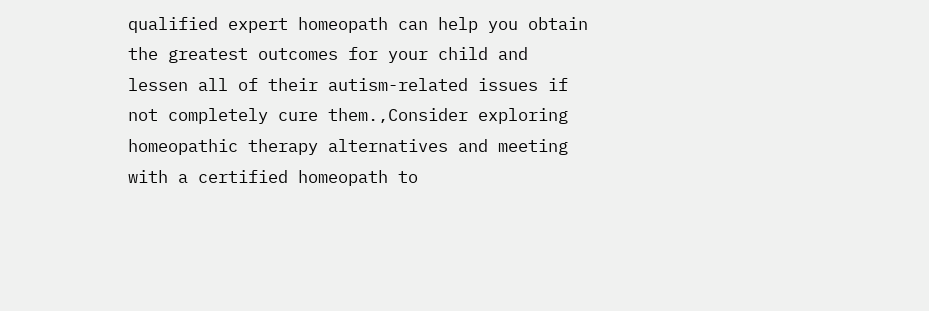qualified expert homeopath can help you obtain the greatest outcomes for your child and lessen all of their autism-related issues if not completely cure them.,Consider exploring homeopathic therapy alternatives and meeting with a certified homeopath to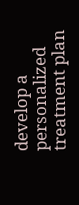develop a personalized treatment plan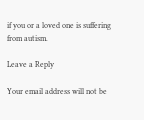if you or a loved one is suffering from autism.

Leave a Reply

Your email address will not be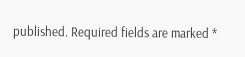published. Required fields are marked *